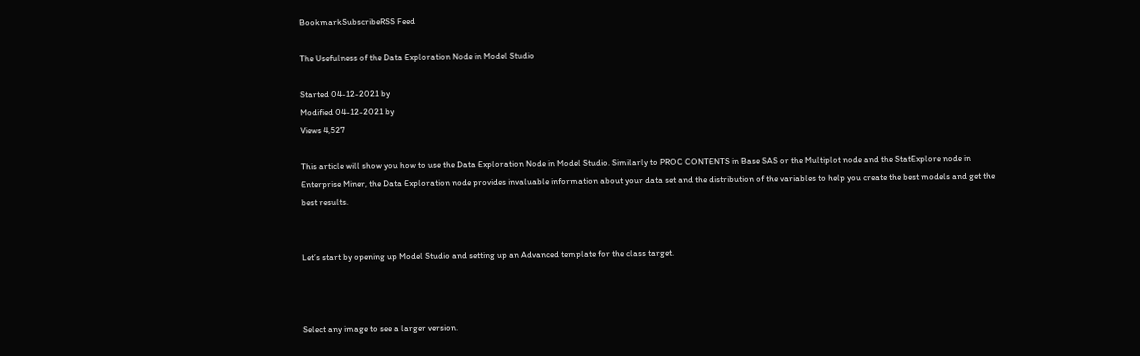BookmarkSubscribeRSS Feed

The Usefulness of the Data Exploration Node in Model Studio

Started 04-12-2021 by
Modified 04-12-2021 by
Views 4,527

This article will show you how to use the Data Exploration Node in Model Studio. Similarly to PROC CONTENTS in Base SAS or the Multiplot node and the StatExplore node in Enterprise Miner, the Data Exploration node provides invaluable information about your data set and the distribution of the variables to help you create the best models and get the best results.


Let’s start by opening up Model Studio and setting up an Advanced template for the class target.



Select any image to see a larger version.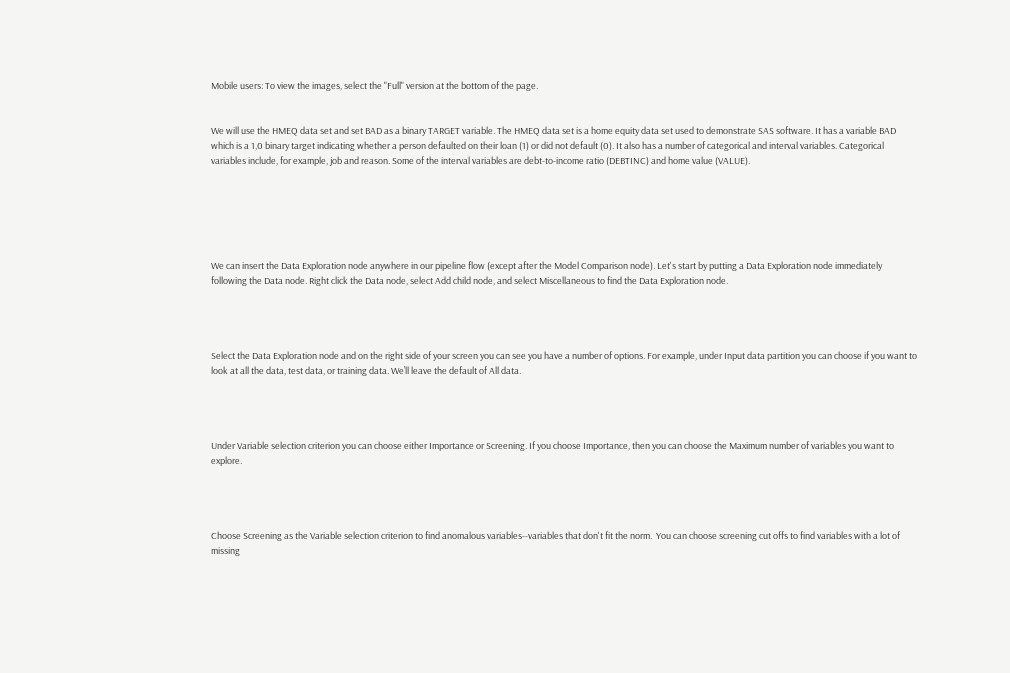Mobile users: To view the images, select the "Full" version at the bottom of the page.


We will use the HMEQ data set and set BAD as a binary TARGET variable. The HMEQ data set is a home equity data set used to demonstrate SAS software. It has a variable BAD which is a 1,0 binary target indicating whether a person defaulted on their loan (1) or did not default (0). It also has a number of categorical and interval variables. Categorical variables include, for example, job and reason. Some of the interval variables are debt-to-income ratio (DEBTINC) and home value (VALUE).






We can insert the Data Exploration node anywhere in our pipeline flow (except after the Model Comparison node). Let's start by putting a Data Exploration node immediately following the Data node. Right click the Data node, select Add child node, and select Miscellaneous to find the Data Exploration node.




Select the Data Exploration node and on the right side of your screen you can see you have a number of options. For example, under Input data partition you can choose if you want to look at all the data, test data, or training data. We’ll leave the default of All data.




Under Variable selection criterion you can choose either Importance or Screening. If you choose Importance, then you can choose the Maximum number of variables you want to explore.




Choose Screening as the Variable selection criterion to find anomalous variables--variables that don't fit the norm.  You can choose screening cut offs to find variables with a lot of missing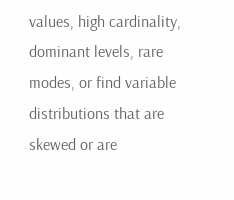values, high cardinality, dominant levels, rare modes, or find variable distributions that are skewed or are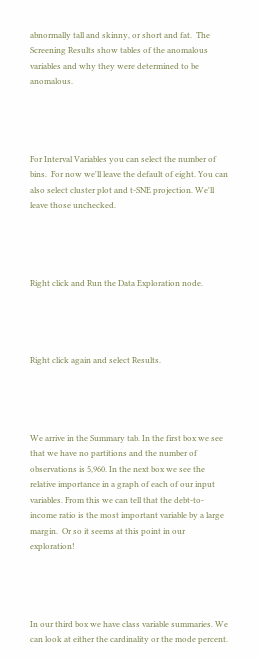abnormally tall and skinny, or short and fat.  The Screening Results show tables of the anomalous variables and why they were determined to be anomalous.




For Interval Variables you can select the number of bins.  For now we'll leave the default of eight. You can also select cluster plot and t-SNE projection. We'll leave those unchecked.




Right click and Run the Data Exploration node.




Right click again and select Results.




We arrive in the Summary tab. In the first box we see that we have no partitions and the number of observations is 5,960. In the next box we see the relative importance in a graph of each of our input variables. From this we can tell that the debt-to-income ratio is the most important variable by a large margin.  Or so it seems at this point in our exploration!




In our third box we have class variable summaries. We can look at either the cardinality or the mode percent.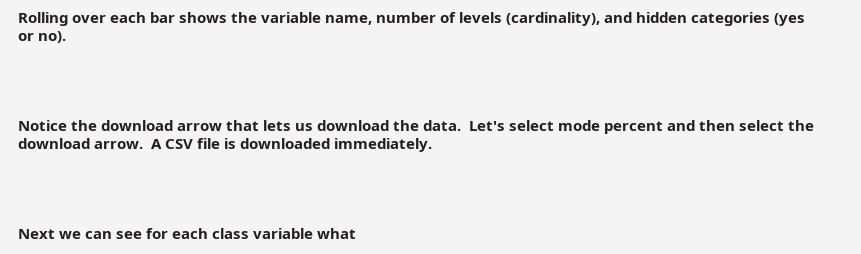Rolling over each bar shows the variable name, number of levels (cardinality), and hidden categories (yes or no).




Notice the download arrow that lets us download the data.  Let's select mode percent and then select the download arrow.  A CSV file is downloaded immediately.




Next we can see for each class variable what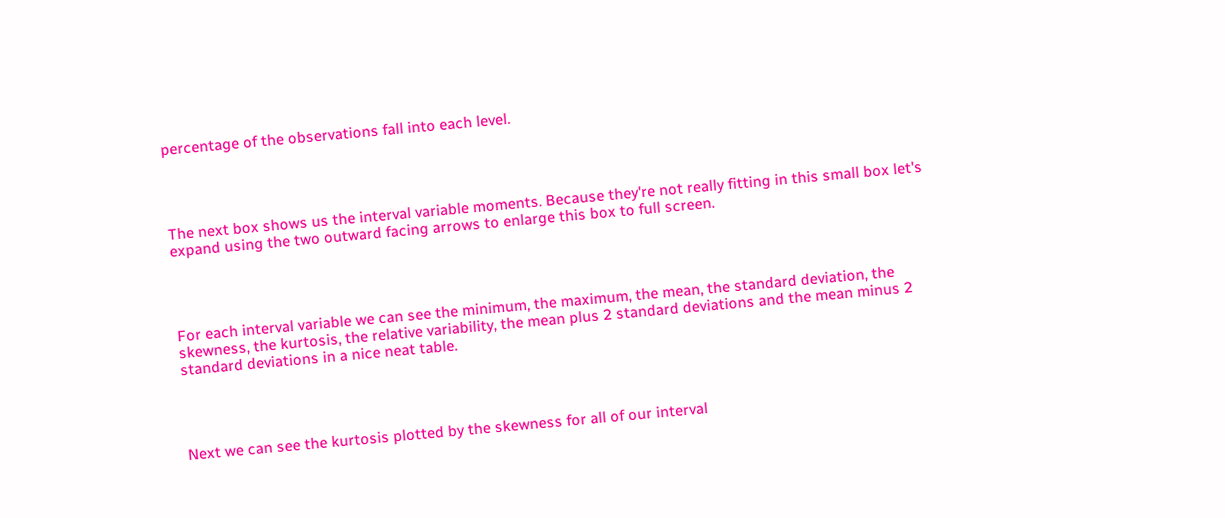percentage of the observations fall into each level.




The next box shows us the interval variable moments. Because they're not really fitting in this small box let's expand using the two outward facing arrows to enlarge this box to full screen.




For each interval variable we can see the minimum, the maximum, the mean, the standard deviation, the skewness, the kurtosis, the relative variability, the mean plus 2 standard deviations and the mean minus 2 standard deviations in a nice neat table.




Next we can see the kurtosis plotted by the skewness for all of our interval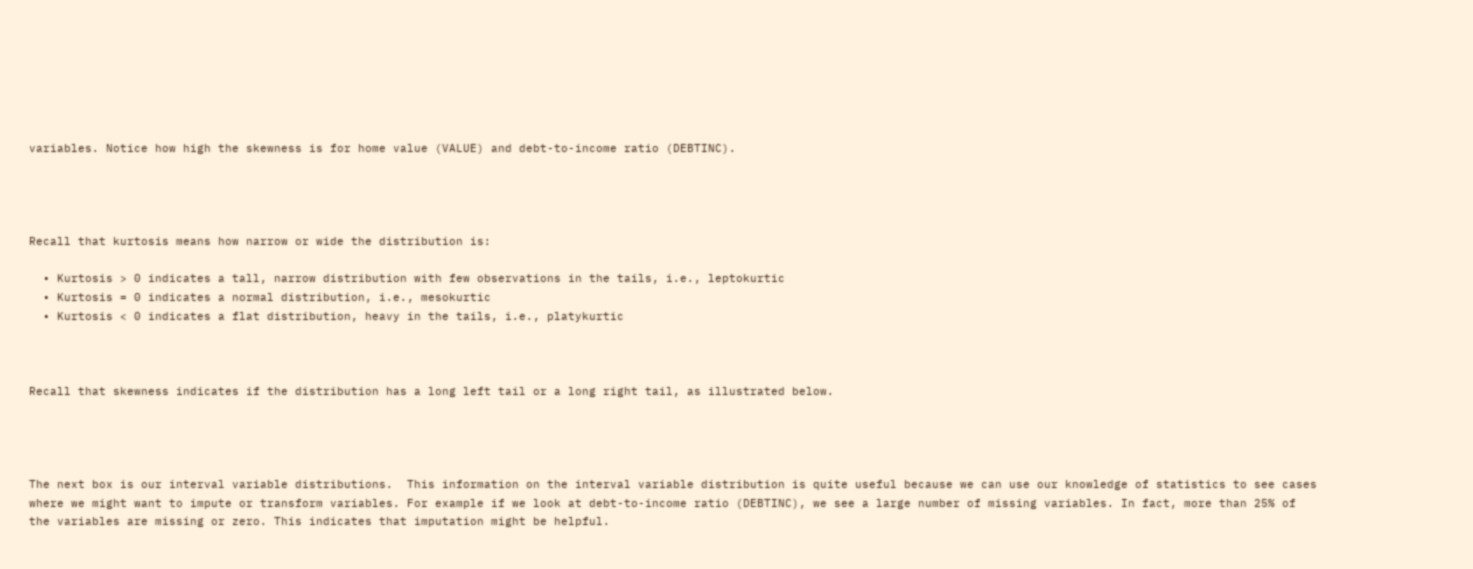variables. Notice how high the skewness is for home value (VALUE) and debt-to-income ratio (DEBTINC).




Recall that kurtosis means how narrow or wide the distribution is:

  • Kurtosis > 0 indicates a tall, narrow distribution with few observations in the tails, i.e., leptokurtic
  • Kurtosis = 0 indicates a normal distribution, i.e., mesokurtic
  • Kurtosis < 0 indicates a flat distribution, heavy in the tails, i.e., platykurtic



Recall that skewness indicates if the distribution has a long left tail or a long right tail, as illustrated below.




The next box is our interval variable distributions.  This information on the interval variable distribution is quite useful because we can use our knowledge of statistics to see cases where we might want to impute or transform variables. For example if we look at debt-to-income ratio (DEBTINC), we see a large number of missing variables. In fact, more than 25% of the variables are missing or zero. This indicates that imputation might be helpful.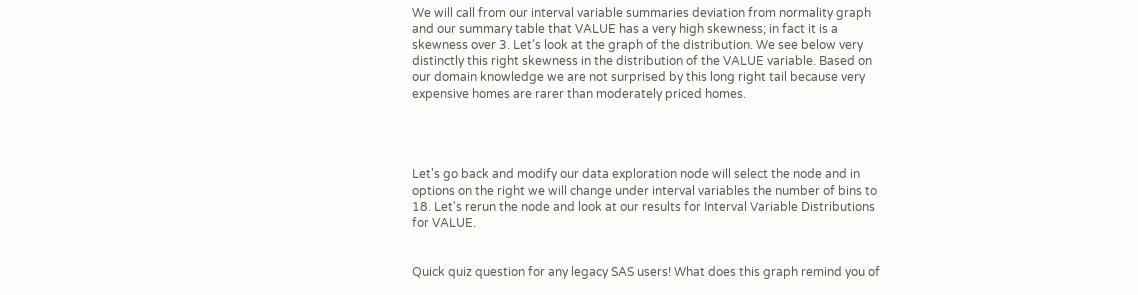We will call from our interval variable summaries deviation from normality graph and our summary table that VALUE has a very high skewness; in fact it is a skewness over 3. Let's look at the graph of the distribution. We see below very distinctly this right skewness in the distribution of the VALUE variable. Based on our domain knowledge we are not surprised by this long right tail because very expensive homes are rarer than moderately priced homes.




Let's go back and modify our data exploration node will select the node and in options on the right we will change under interval variables the number of bins to 18. Let's rerun the node and look at our results for Interval Variable Distributions for VALUE.


Quick quiz question for any legacy SAS users! What does this graph remind you of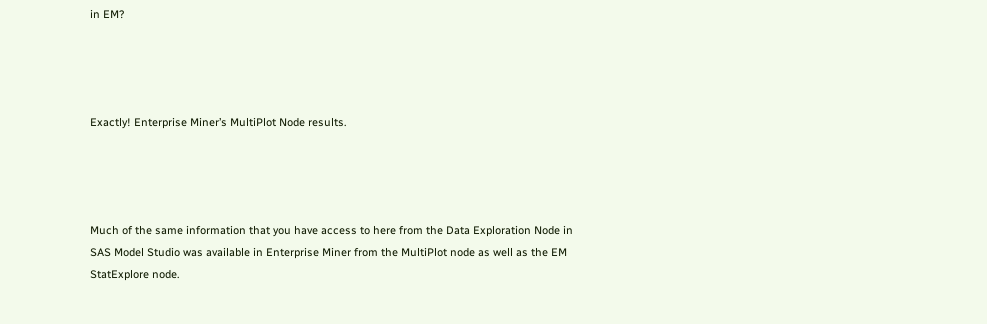in EM?




Exactly! Enterprise Miner’s MultiPlot Node results.




Much of the same information that you have access to here from the Data Exploration Node in SAS Model Studio was available in Enterprise Miner from the MultiPlot node as well as the EM StatExplore node.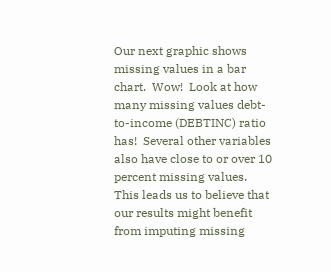Our next graphic shows missing values in a bar chart.  Wow!  Look at how many missing values debt-to-income (DEBTINC) ratio has!  Several other variables also have close to or over 10 percent missing values.  This leads us to believe that our results might benefit from imputing missing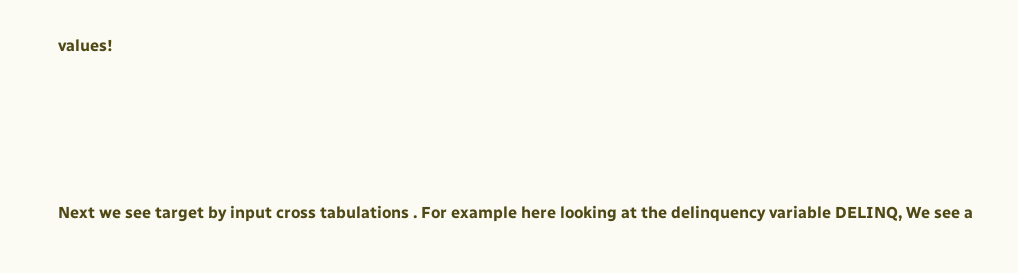values!




Next we see target by input cross tabulations . For example here looking at the delinquency variable DELINQ, We see a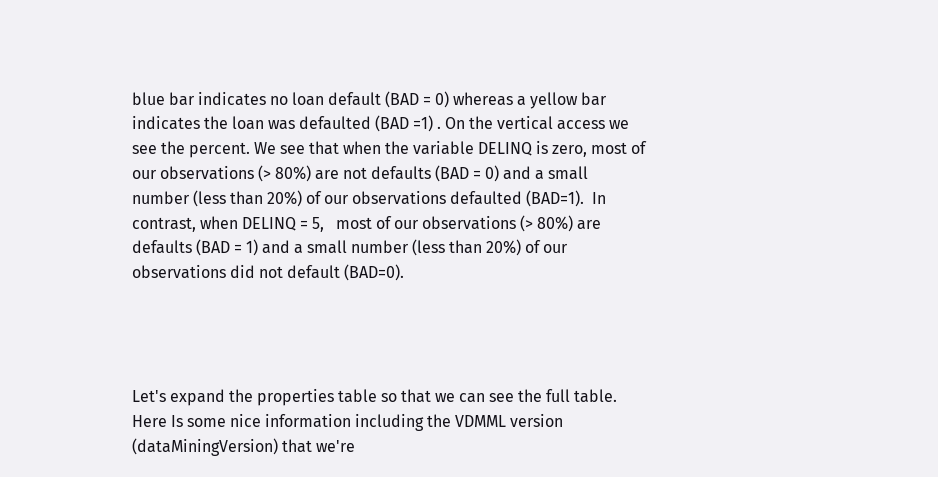blue bar indicates no loan default (BAD = 0) whereas a yellow bar indicates the loan was defaulted (BAD =1) . On the vertical access we see the percent. We see that when the variable DELINQ is zero, most of our observations (> 80%) are not defaults (BAD = 0) and a small number (less than 20%) of our observations defaulted (BAD=1).  In contrast, when DELINQ = 5,   most of our observations (> 80%) are defaults (BAD = 1) and a small number (less than 20%) of our observations did not default (BAD=0).




Let's expand the properties table so that we can see the full table. Here Is some nice information including the VDMML version (dataMiningVersion) that we're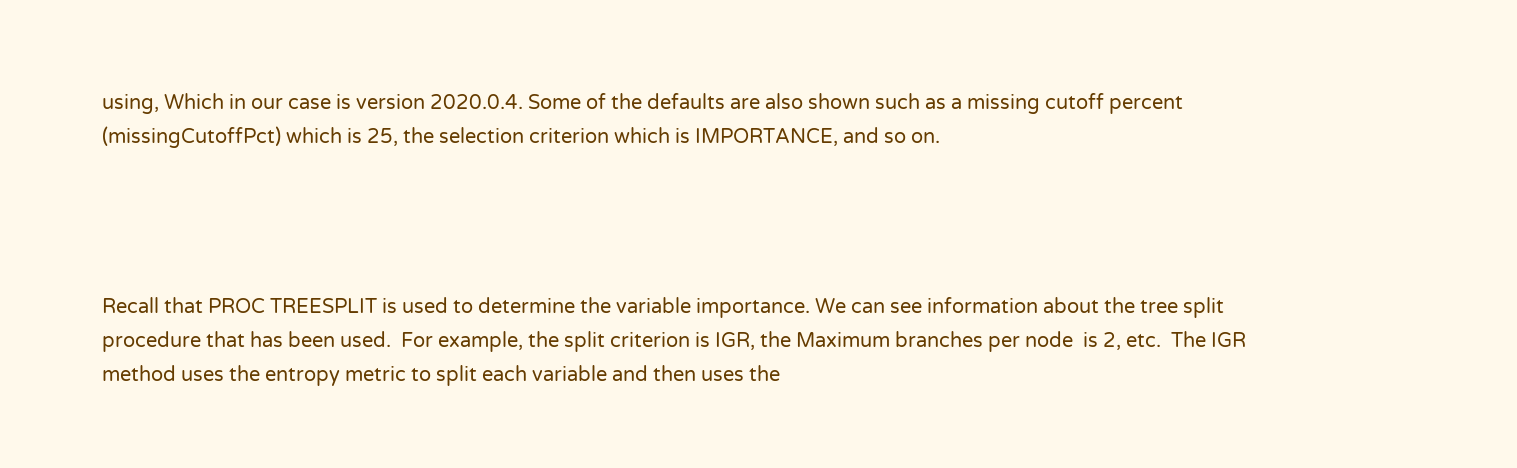using, Which in our case is version 2020.0.4. Some of the defaults are also shown such as a missing cutoff percent (missingCutoffPct) which is 25, the selection criterion which is IMPORTANCE, and so on.




Recall that PROC TREESPLIT is used to determine the variable importance. We can see information about the tree split procedure that has been used.  For example, the split criterion is IGR, the Maximum branches per node  is 2, etc.  The IGR method uses the entropy metric to split each variable and then uses the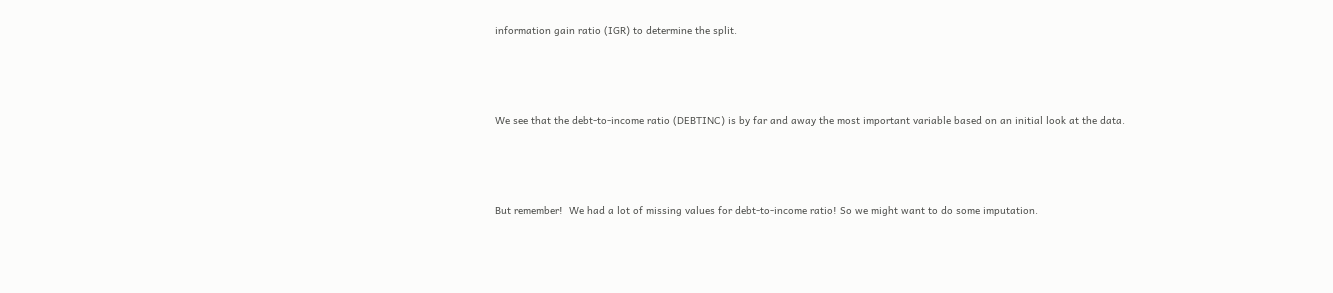information gain ratio (IGR) to determine the split.




We see that the debt-to-income ratio (DEBTINC) is by far and away the most important variable based on an initial look at the data.




But remember!  We had a lot of missing values for debt-to-income ratio! So we might want to do some imputation.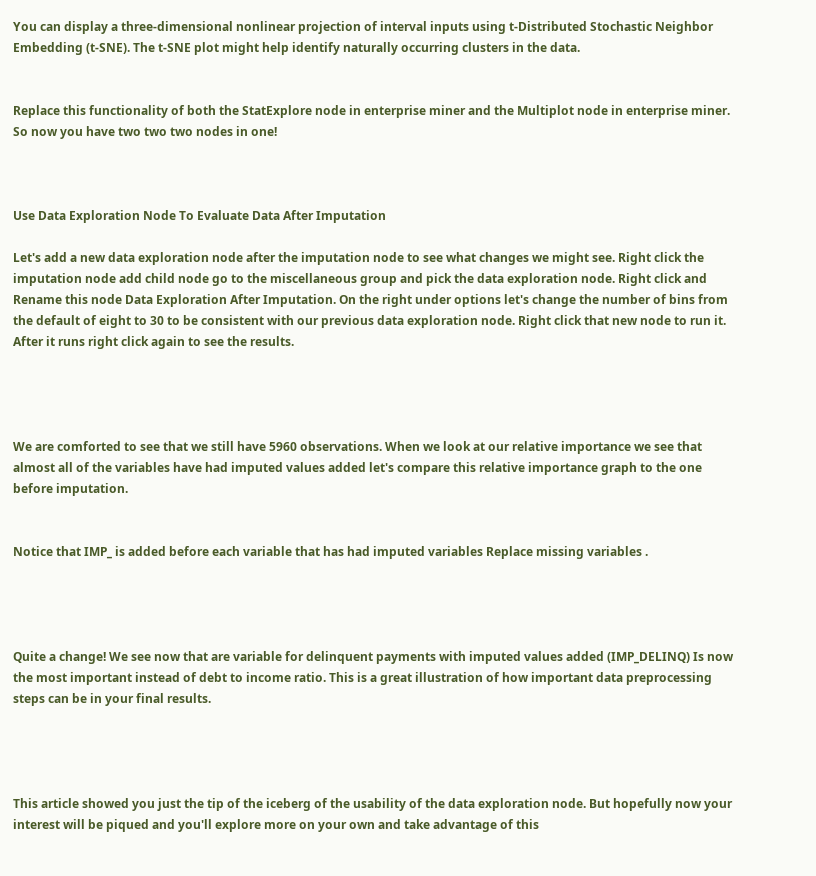You can display a three-dimensional nonlinear projection of interval inputs using t-Distributed Stochastic Neighbor Embedding (t-SNE). The t-SNE plot might help identify naturally occurring clusters in the data.


Replace this functionality of both the StatExplore node in enterprise miner and the Multiplot node in enterprise miner. So now you have two two two nodes in one!



Use Data Exploration Node To Evaluate Data After Imputation

Let's add a new data exploration node after the imputation node to see what changes we might see. Right click the imputation node add child node go to the miscellaneous group and pick the data exploration node. Right click and Rename this node Data Exploration After Imputation. On the right under options let's change the number of bins from the default of eight to 30 to be consistent with our previous data exploration node. Right click that new node to run it. After it runs right click again to see the results.




We are comforted to see that we still have 5960 observations. When we look at our relative importance we see that almost all of the variables have had imputed values added let's compare this relative importance graph to the one before imputation.


Notice that IMP_ is added before each variable that has had imputed variables Replace missing variables .




Quite a change! We see now that are variable for delinquent payments with imputed values added (IMP_DELINQ) Is now the most important instead of debt to income ratio. This is a great illustration of how important data preprocessing steps can be in your final results.




This article showed you just the tip of the iceberg of the usability of the data exploration node. But hopefully now your interest will be piqued and you'll explore more on your own and take advantage of this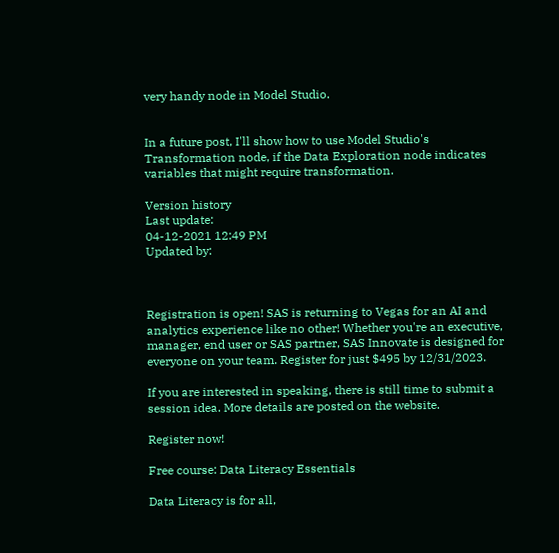very handy node in Model Studio.


In a future post, I'll show how to use Model Studio's Transformation node, if the Data Exploration node indicates variables that might require transformation.

Version history
Last update:
04-12-2021 12:49 PM
Updated by:



Registration is open! SAS is returning to Vegas for an AI and analytics experience like no other! Whether you're an executive, manager, end user or SAS partner, SAS Innovate is designed for everyone on your team. Register for just $495 by 12/31/2023.

If you are interested in speaking, there is still time to submit a session idea. More details are posted on the website.

Register now!

Free course: Data Literacy Essentials

Data Literacy is for all,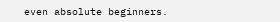even absolute beginners.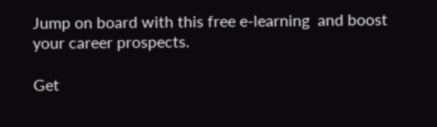Jump on board with this free e-learning  and boost your career prospects.

Get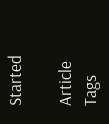Started

Article Tags